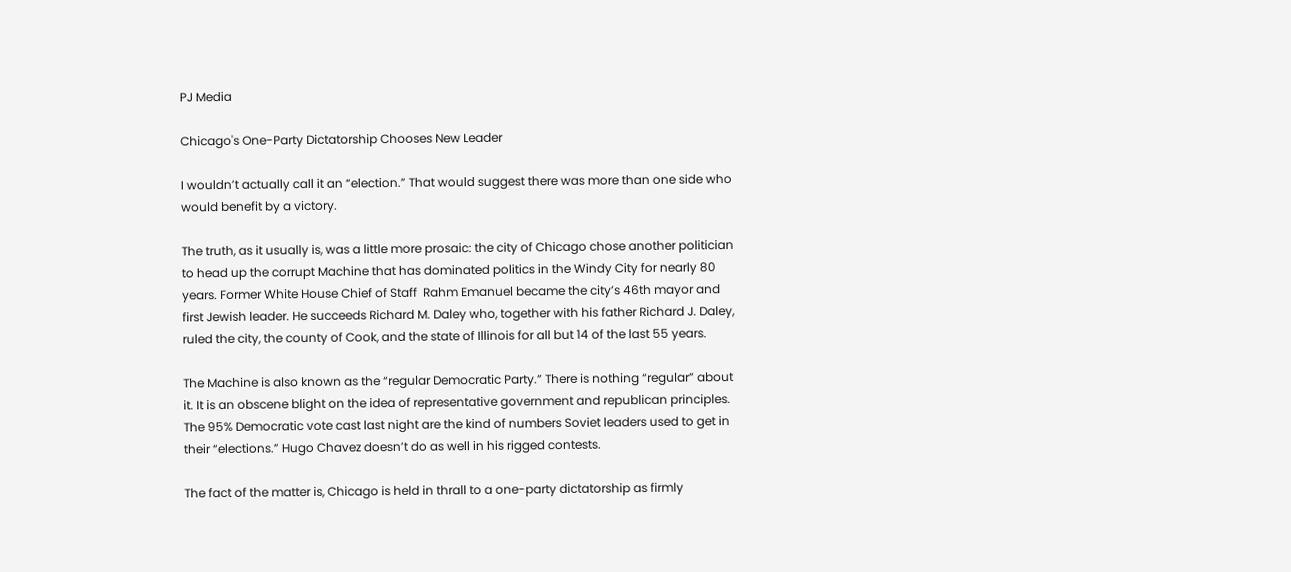PJ Media

Chicago's One-Party Dictatorship Chooses New Leader

I wouldn’t actually call it an “election.” That would suggest there was more than one side who would benefit by a victory.

The truth, as it usually is, was a little more prosaic: the city of Chicago chose another politician to head up the corrupt Machine that has dominated politics in the Windy City for nearly 80 years. Former White House Chief of Staff  Rahm Emanuel became the city’s 46th mayor and first Jewish leader. He succeeds Richard M. Daley who, together with his father Richard J. Daley, ruled the city, the county of Cook, and the state of Illinois for all but 14 of the last 55 years.

The Machine is also known as the “regular Democratic Party.” There is nothing “regular” about it. It is an obscene blight on the idea of representative government and republican principles. The 95% Democratic vote cast last night are the kind of numbers Soviet leaders used to get in their “elections.” Hugo Chavez doesn’t do as well in his rigged contests.

The fact of the matter is, Chicago is held in thrall to a one-party dictatorship as firmly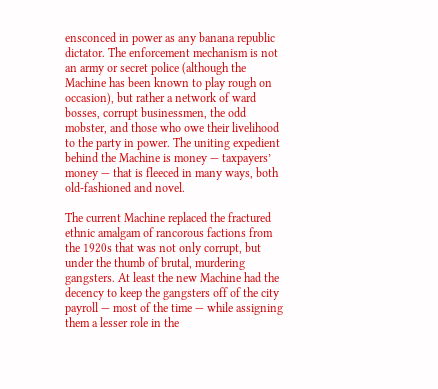ensconced in power as any banana republic dictator. The enforcement mechanism is not an army or secret police (although the Machine has been known to play rough on occasion), but rather a network of ward bosses, corrupt businessmen, the odd mobster, and those who owe their livelihood to the party in power. The uniting expedient behind the Machine is money — taxpayers’ money — that is fleeced in many ways, both old-fashioned and novel.

The current Machine replaced the fractured ethnic amalgam of rancorous factions from the 1920s that was not only corrupt, but under the thumb of brutal, murdering gangsters. At least the new Machine had the decency to keep the gangsters off of the city payroll — most of the time — while assigning them a lesser role in the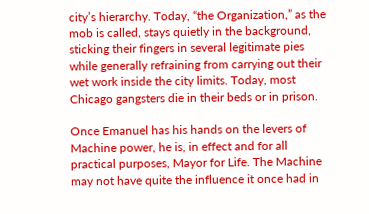city’s hierarchy. Today, “the Organization,” as the mob is called, stays quietly in the background, sticking their fingers in several legitimate pies while generally refraining from carrying out their wet work inside the city limits. Today, most Chicago gangsters die in their beds or in prison.

Once Emanuel has his hands on the levers of Machine power, he is, in effect and for all practical purposes, Mayor for Life. The Machine may not have quite the influence it once had in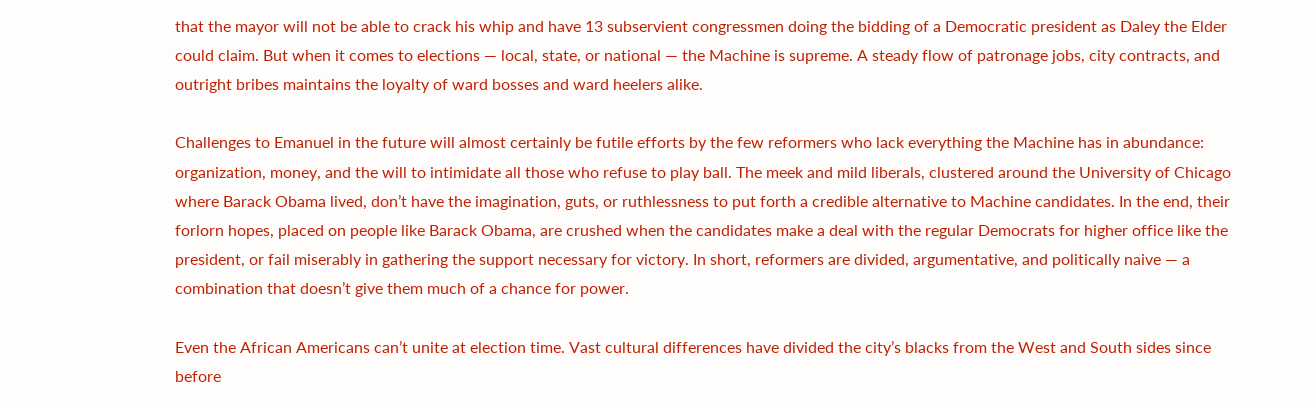that the mayor will not be able to crack his whip and have 13 subservient congressmen doing the bidding of a Democratic president as Daley the Elder could claim. But when it comes to elections — local, state, or national — the Machine is supreme. A steady flow of patronage jobs, city contracts, and outright bribes maintains the loyalty of ward bosses and ward heelers alike.

Challenges to Emanuel in the future will almost certainly be futile efforts by the few reformers who lack everything the Machine has in abundance: organization, money, and the will to intimidate all those who refuse to play ball. The meek and mild liberals, clustered around the University of Chicago where Barack Obama lived, don’t have the imagination, guts, or ruthlessness to put forth a credible alternative to Machine candidates. In the end, their forlorn hopes, placed on people like Barack Obama, are crushed when the candidates make a deal with the regular Democrats for higher office like the president, or fail miserably in gathering the support necessary for victory. In short, reformers are divided, argumentative, and politically naive — a combination that doesn’t give them much of a chance for power.

Even the African Americans can’t unite at election time. Vast cultural differences have divided the city’s blacks from the West and South sides since before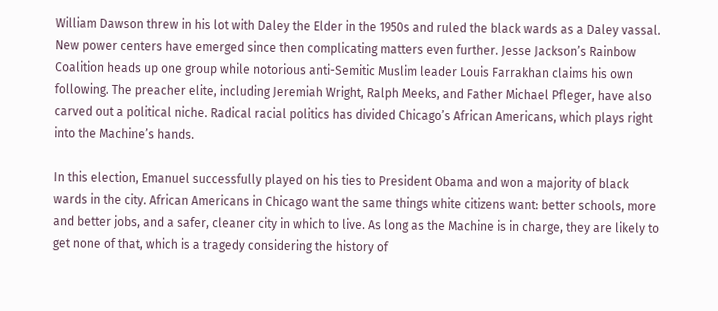William Dawson threw in his lot with Daley the Elder in the 1950s and ruled the black wards as a Daley vassal. New power centers have emerged since then complicating matters even further. Jesse Jackson’s Rainbow Coalition heads up one group while notorious anti-Semitic Muslim leader Louis Farrakhan claims his own following. The preacher elite, including Jeremiah Wright, Ralph Meeks, and Father Michael Pfleger, have also carved out a political niche. Radical racial politics has divided Chicago’s African Americans, which plays right into the Machine’s hands.

In this election, Emanuel successfully played on his ties to President Obama and won a majority of black wards in the city. African Americans in Chicago want the same things white citizens want: better schools, more and better jobs, and a safer, cleaner city in which to live. As long as the Machine is in charge, they are likely to get none of that, which is a tragedy considering the history of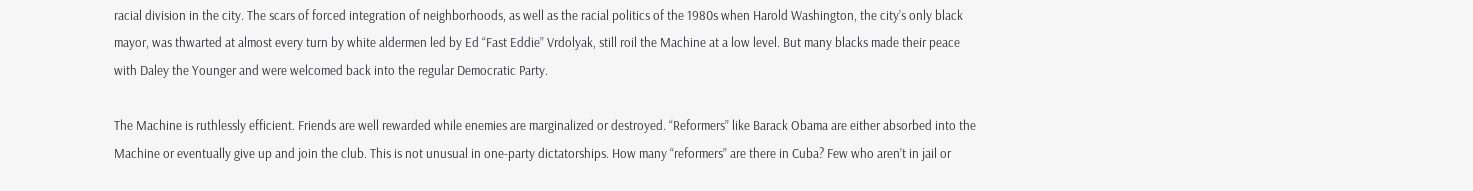racial division in the city. The scars of forced integration of neighborhoods, as well as the racial politics of the 1980s when Harold Washington, the city’s only black mayor, was thwarted at almost every turn by white aldermen led by Ed “Fast Eddie” Vrdolyak, still roil the Machine at a low level. But many blacks made their peace with Daley the Younger and were welcomed back into the regular Democratic Party.

The Machine is ruthlessly efficient. Friends are well rewarded while enemies are marginalized or destroyed. “Reformers” like Barack Obama are either absorbed into the Machine or eventually give up and join the club. This is not unusual in one-party dictatorships. How many “reformers” are there in Cuba? Few who aren’t in jail or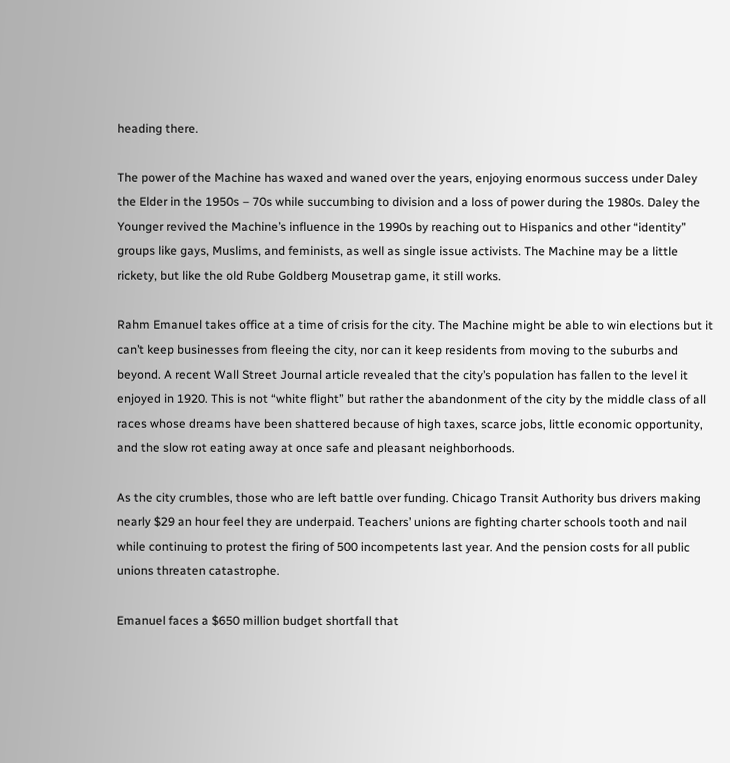heading there.

The power of the Machine has waxed and waned over the years, enjoying enormous success under Daley the Elder in the 1950s – 70s while succumbing to division and a loss of power during the 1980s. Daley the Younger revived the Machine’s influence in the 1990s by reaching out to Hispanics and other “identity” groups like gays, Muslims, and feminists, as well as single issue activists. The Machine may be a little rickety, but like the old Rube Goldberg Mousetrap game, it still works.

Rahm Emanuel takes office at a time of crisis for the city. The Machine might be able to win elections but it can’t keep businesses from fleeing the city, nor can it keep residents from moving to the suburbs and beyond. A recent Wall Street Journal article revealed that the city’s population has fallen to the level it enjoyed in 1920. This is not “white flight” but rather the abandonment of the city by the middle class of all races whose dreams have been shattered because of high taxes, scarce jobs, little economic opportunity, and the slow rot eating away at once safe and pleasant neighborhoods.

As the city crumbles, those who are left battle over funding. Chicago Transit Authority bus drivers making nearly $29 an hour feel they are underpaid. Teachers’ unions are fighting charter schools tooth and nail while continuing to protest the firing of 500 incompetents last year. And the pension costs for all public unions threaten catastrophe.

Emanuel faces a $650 million budget shortfall that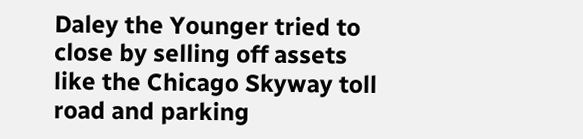Daley the Younger tried to close by selling off assets like the Chicago Skyway toll road and parking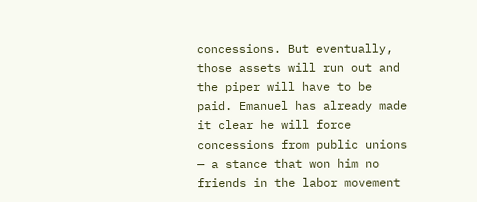concessions. But eventually, those assets will run out and the piper will have to be paid. Emanuel has already made it clear he will force concessions from public unions — a stance that won him no friends in the labor movement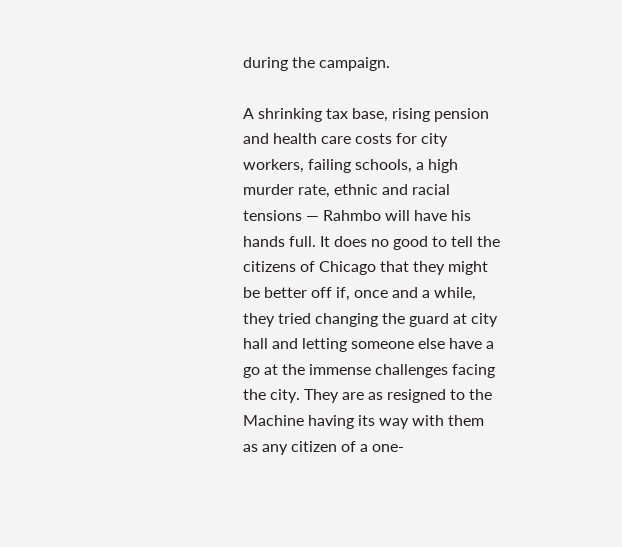during the campaign.

A shrinking tax base, rising pension and health care costs for city workers, failing schools, a high murder rate, ethnic and racial tensions — Rahmbo will have his hands full. It does no good to tell the citizens of Chicago that they might be better off if, once and a while, they tried changing the guard at city hall and letting someone else have a go at the immense challenges facing the city. They are as resigned to the Machine having its way with them as any citizen of a one-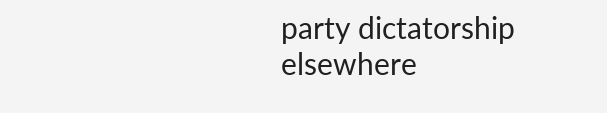party dictatorship elsewhere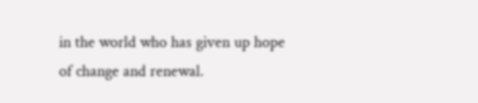in the world who has given up hope of change and renewal.